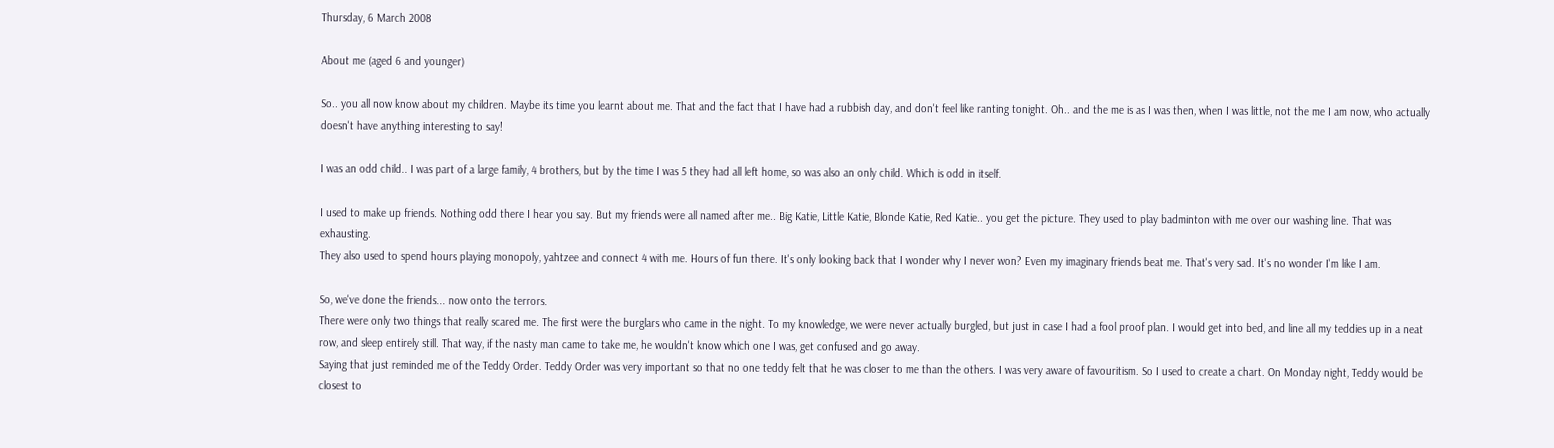Thursday, 6 March 2008

About me (aged 6 and younger)

So.. you all now know about my children. Maybe its time you learnt about me. That and the fact that I have had a rubbish day, and don't feel like ranting tonight. Oh.. and the me is as I was then, when I was little, not the me I am now, who actually doesn't have anything interesting to say!

I was an odd child.. I was part of a large family, 4 brothers, but by the time I was 5 they had all left home, so was also an only child. Which is odd in itself.

I used to make up friends. Nothing odd there I hear you say. But my friends were all named after me.. Big Katie, Little Katie, Blonde Katie, Red Katie.. you get the picture. They used to play badminton with me over our washing line. That was exhausting.
They also used to spend hours playing monopoly, yahtzee and connect 4 with me. Hours of fun there. It's only looking back that I wonder why I never won? Even my imaginary friends beat me. That's very sad. It's no wonder I'm like I am.

So, we've done the friends... now onto the terrors.
There were only two things that really scared me. The first were the burglars who came in the night. To my knowledge, we were never actually burgled, but just in case I had a fool proof plan. I would get into bed, and line all my teddies up in a neat row, and sleep entirely still. That way, if the nasty man came to take me, he wouldn't know which one I was, get confused and go away.
Saying that just reminded me of the Teddy Order. Teddy Order was very important so that no one teddy felt that he was closer to me than the others. I was very aware of favouritism. So I used to create a chart. On Monday night, Teddy would be closest to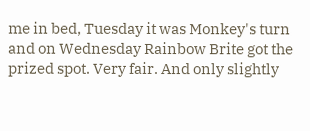me in bed, Tuesday it was Monkey's turn and on Wednesday Rainbow Brite got the prized spot. Very fair. And only slightly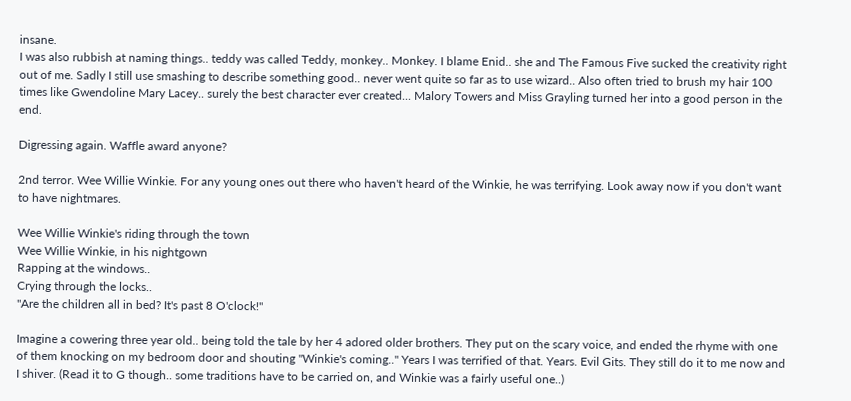insane.
I was also rubbish at naming things.. teddy was called Teddy, monkey.. Monkey. I blame Enid.. she and The Famous Five sucked the creativity right out of me. Sadly I still use smashing to describe something good.. never went quite so far as to use wizard.. Also often tried to brush my hair 100 times like Gwendoline Mary Lacey.. surely the best character ever created... Malory Towers and Miss Grayling turned her into a good person in the end.

Digressing again. Waffle award anyone?

2nd terror. Wee Willie Winkie. For any young ones out there who haven't heard of the Winkie, he was terrifying. Look away now if you don't want to have nightmares.

Wee Willie Winkie's riding through the town
Wee Willie Winkie, in his nightgown
Rapping at the windows..
Crying through the locks..
"Are the children all in bed? It's past 8 O'clock!"

Imagine a cowering three year old.. being told the tale by her 4 adored older brothers. They put on the scary voice, and ended the rhyme with one of them knocking on my bedroom door and shouting "Winkie's coming.." Years I was terrified of that. Years. Evil Gits. They still do it to me now and I shiver. (Read it to G though.. some traditions have to be carried on, and Winkie was a fairly useful one..)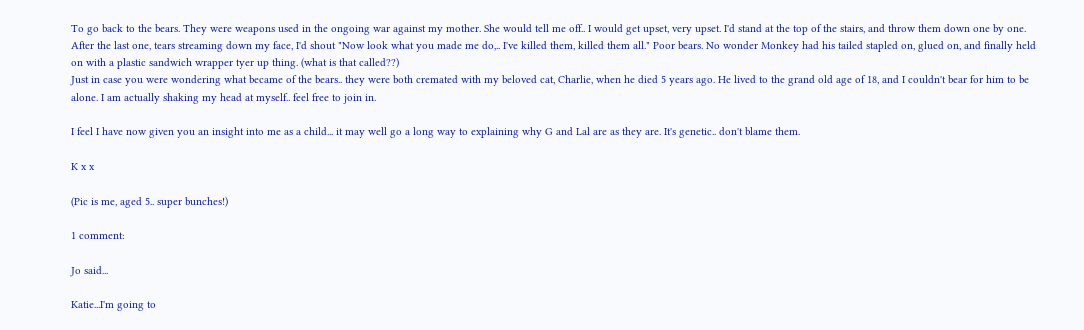To go back to the bears. They were weapons used in the ongoing war against my mother. She would tell me off.. I would get upset, very upset. I'd stand at the top of the stairs, and throw them down one by one. After the last one, tears streaming down my face, I'd shout "Now look what you made me do,.. I've killed them, killed them all." Poor bears. No wonder Monkey had his tailed stapled on, glued on, and finally held on with a plastic sandwich wrapper tyer up thing. (what is that called??)
Just in case you were wondering what became of the bears.. they were both cremated with my beloved cat, Charlie, when he died 5 years ago. He lived to the grand old age of 18, and I couldn't bear for him to be alone. I am actually shaking my head at myself.. feel free to join in.

I feel I have now given you an insight into me as a child... it may well go a long way to explaining why G and Lal are as they are. It's genetic.. don't blame them.

K x x

(Pic is me, aged 5.. super bunches!)

1 comment:

Jo said...

Katie...I'm going to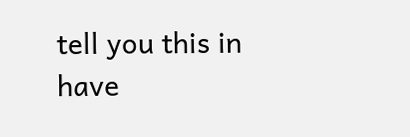tell you this in have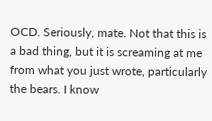OCD. Seriously, mate. Not that this is a bad thing, but it is screaming at me from what you just wrote, particularly the bears. I know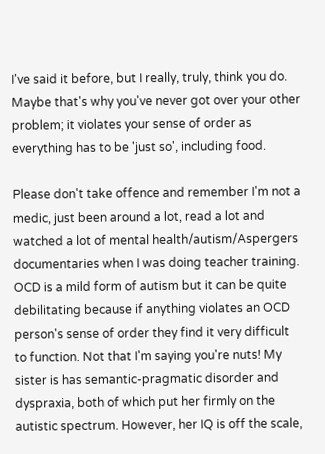I've said it before, but I really, truly, think you do. Maybe that's why you've never got over your other problem; it violates your sense of order as everything has to be 'just so', including food.

Please don't take offence and remember I'm not a medic, just been around a lot, read a lot and watched a lot of mental health/autism/Aspergers documentaries when I was doing teacher training. OCD is a mild form of autism but it can be quite debilitating because if anything violates an OCD person's sense of order they find it very difficult to function. Not that I'm saying you're nuts! My sister is has semantic-pragmatic disorder and dyspraxia, both of which put her firmly on the autistic spectrum. However, her IQ is off the scale,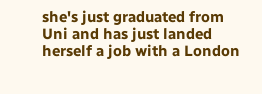she's just graduated from Uni and has just landed herself a job with a London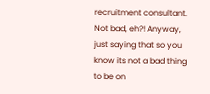recruitment consultant. Not bad, eh?! Anyway, just saying that so you know its not a bad thing to be on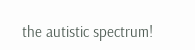the autistic spectrum!